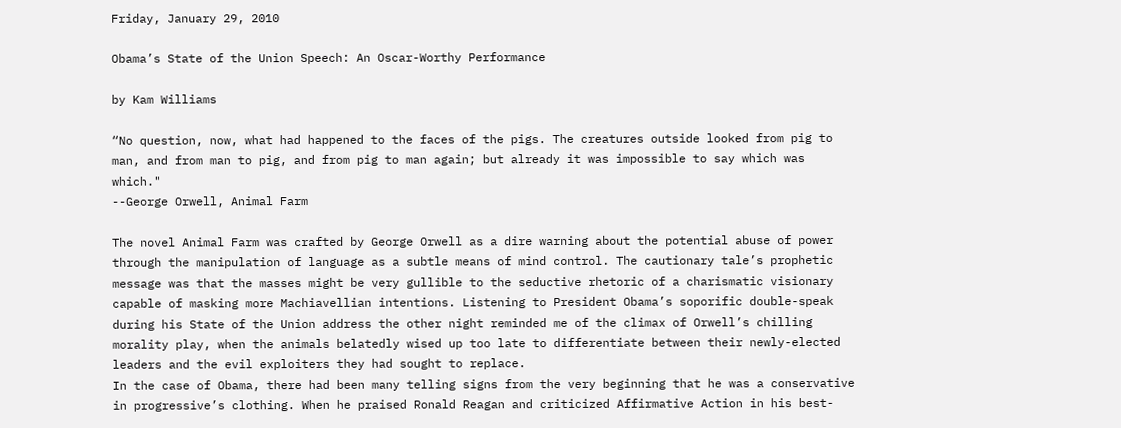Friday, January 29, 2010

Obama’s State of the Union Speech: An Oscar-Worthy Performance

by Kam Williams

“No question, now, what had happened to the faces of the pigs. The creatures outside looked from pig to man, and from man to pig, and from pig to man again; but already it was impossible to say which was which."
--George Orwell, Animal Farm

The novel Animal Farm was crafted by George Orwell as a dire warning about the potential abuse of power through the manipulation of language as a subtle means of mind control. The cautionary tale’s prophetic message was that the masses might be very gullible to the seductive rhetoric of a charismatic visionary capable of masking more Machiavellian intentions. Listening to President Obama’s soporific double-speak during his State of the Union address the other night reminded me of the climax of Orwell’s chilling morality play, when the animals belatedly wised up too late to differentiate between their newly-elected leaders and the evil exploiters they had sought to replace.
In the case of Obama, there had been many telling signs from the very beginning that he was a conservative in progressive’s clothing. When he praised Ronald Reagan and criticized Affirmative Action in his best-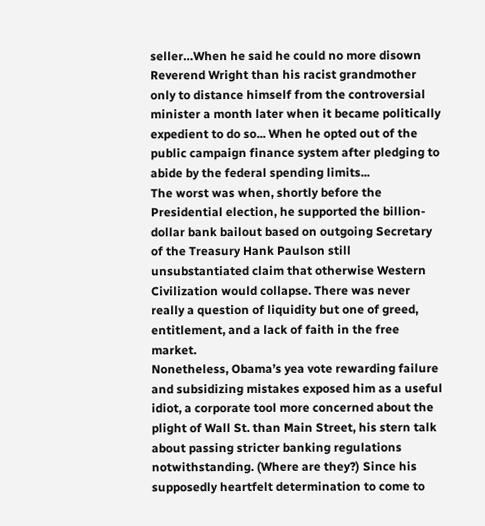seller…When he said he could no more disown Reverend Wright than his racist grandmother only to distance himself from the controversial minister a month later when it became politically expedient to do so... When he opted out of the public campaign finance system after pledging to abide by the federal spending limits...
The worst was when, shortly before the Presidential election, he supported the billion-dollar bank bailout based on outgoing Secretary of the Treasury Hank Paulson still unsubstantiated claim that otherwise Western Civilization would collapse. There was never really a question of liquidity but one of greed, entitlement, and a lack of faith in the free market.
Nonetheless, Obama’s yea vote rewarding failure and subsidizing mistakes exposed him as a useful idiot, a corporate tool more concerned about the plight of Wall St. than Main Street, his stern talk about passing stricter banking regulations notwithstanding. (Where are they?) Since his supposedly heartfelt determination to come to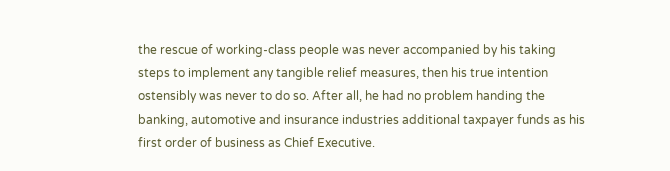the rescue of working-class people was never accompanied by his taking steps to implement any tangible relief measures, then his true intention ostensibly was never to do so. After all, he had no problem handing the banking, automotive and insurance industries additional taxpayer funds as his first order of business as Chief Executive.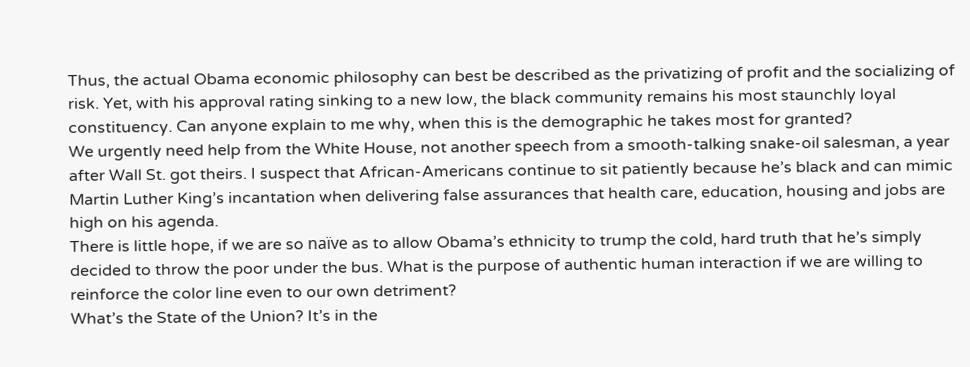Thus, the actual Obama economic philosophy can best be described as the privatizing of profit and the socializing of risk. Yet, with his approval rating sinking to a new low, the black community remains his most staunchly loyal constituency. Can anyone explain to me why, when this is the demographic he takes most for granted?
We urgently need help from the White House, not another speech from a smooth-talking snake-oil salesman, a year after Wall St. got theirs. I suspect that African-Americans continue to sit patiently because he’s black and can mimic Martin Luther King’s incantation when delivering false assurances that health care, education, housing and jobs are high on his agenda.
There is little hope, if we are so naïve as to allow Obama’s ethnicity to trump the cold, hard truth that he’s simply decided to throw the poor under the bus. What is the purpose of authentic human interaction if we are willing to reinforce the color line even to our own detriment?
What’s the State of the Union? It’s in the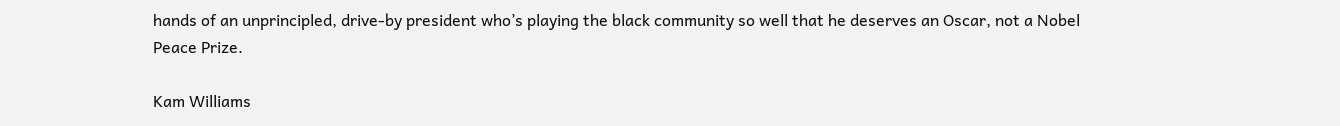hands of an unprincipled, drive-by president who’s playing the black community so well that he deserves an Oscar, not a Nobel Peace Prize.

Kam Williams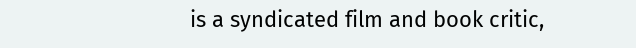is a syndicated film and book critic,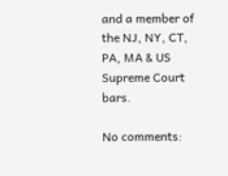and a member of the NJ, NY, CT, PA, MA & US Supreme Court bars.

No comments: